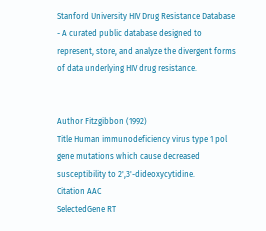Stanford University HIV Drug Resistance Database - A curated public database designed to represent, store, and analyze the divergent forms of data underlying HIV drug resistance.


Author Fitzgibbon (1992)
Title Human immunodeficiency virus type 1 pol gene mutations which cause decreased susceptibility to 2',3'-dideoxycytidine.
Citation AAC
SelectedGene RT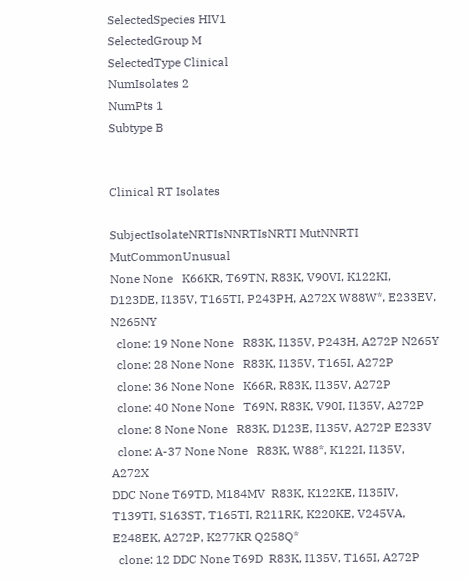SelectedSpecies HIV1
SelectedGroup M
SelectedType Clinical
NumIsolates 2
NumPts 1
Subtype B


Clinical RT Isolates

SubjectIsolateNRTIsNNRTIsNRTI MutNNRTI MutCommonUnusual
None None   K66KR, T69TN, R83K, V90VI, K122KI, D123DE, I135V, T165TI, P243PH, A272X W88W*, E233EV, N265NY
  clone: 19 None None   R83K, I135V, P243H, A272P N265Y
  clone: 28 None None   R83K, I135V, T165I, A272P
  clone: 36 None None   K66R, R83K, I135V, A272P
  clone: 40 None None   T69N, R83K, V90I, I135V, A272P
  clone: 8 None None   R83K, D123E, I135V, A272P E233V
  clone: A-37 None None   R83K, W88*, K122I, I135V, A272X
DDC None T69TD, M184MV  R83K, K122KE, I135IV, T139TI, S163ST, T165TI, R211RK, K220KE, V245VA, E248EK, A272P, K277KR Q258Q*
  clone: 12 DDC None T69D  R83K, I135V, T165I, A272P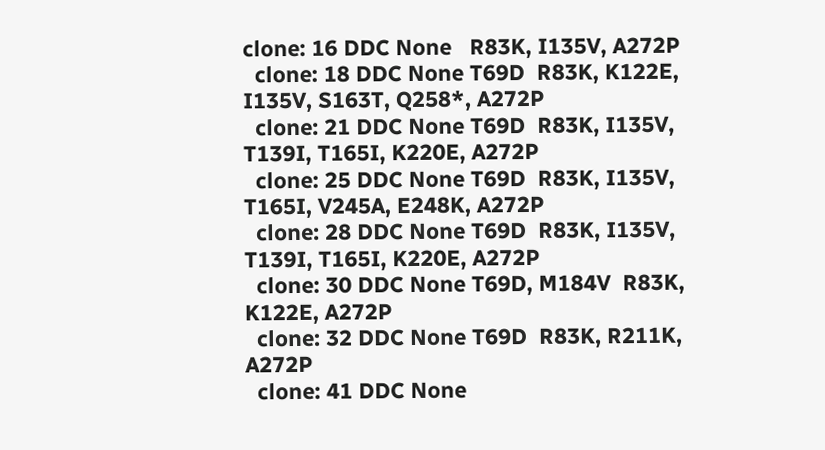clone: 16 DDC None   R83K, I135V, A272P
  clone: 18 DDC None T69D  R83K, K122E, I135V, S163T, Q258*, A272P
  clone: 21 DDC None T69D  R83K, I135V, T139I, T165I, K220E, A272P
  clone: 25 DDC None T69D  R83K, I135V, T165I, V245A, E248K, A272P
  clone: 28 DDC None T69D  R83K, I135V, T139I, T165I, K220E, A272P
  clone: 30 DDC None T69D, M184V  R83K, K122E, A272P
  clone: 32 DDC None T69D  R83K, R211K, A272P
  clone: 41 DDC None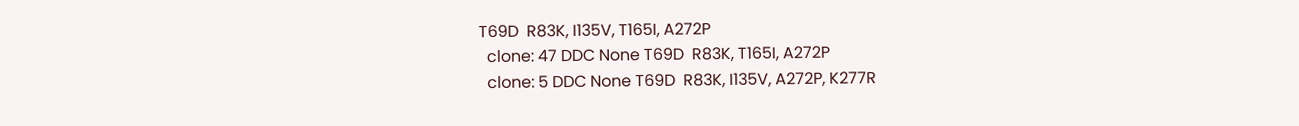T69D  R83K, I135V, T165I, A272P
  clone: 47 DDC None T69D  R83K, T165I, A272P
  clone: 5 DDC None T69D  R83K, I135V, A272P, K277R